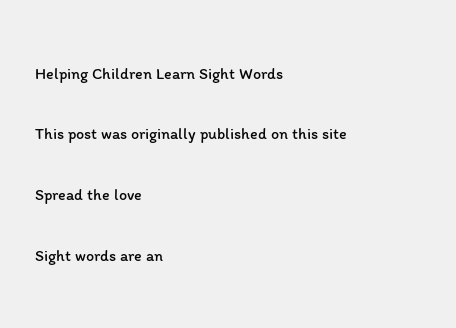Helping Children Learn Sight Words

This post was originally published on this site

Spread the love

Sight words are an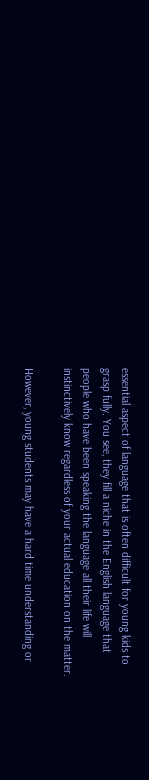essential aspect of language that is often difficult for young kids to grasp fully. You see, they fill a niche in the English language that people who have been speaking the language all their life will instinctively know regardless of your actual education on the matter.

However, young students may have a hard time understanding or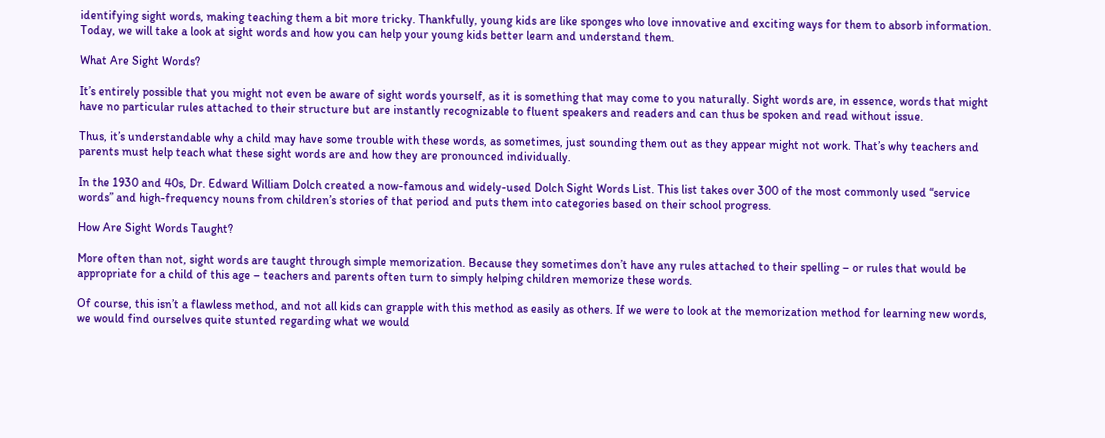identifying sight words, making teaching them a bit more tricky. Thankfully, young kids are like sponges who love innovative and exciting ways for them to absorb information. Today, we will take a look at sight words and how you can help your young kids better learn and understand them.

What Are Sight Words?

It’s entirely possible that you might not even be aware of sight words yourself, as it is something that may come to you naturally. Sight words are, in essence, words that might have no particular rules attached to their structure but are instantly recognizable to fluent speakers and readers and can thus be spoken and read without issue.

Thus, it’s understandable why a child may have some trouble with these words, as sometimes, just sounding them out as they appear might not work. That’s why teachers and parents must help teach what these sight words are and how they are pronounced individually.

In the 1930 and 40s, Dr. Edward William Dolch created a now-famous and widely-used Dolch Sight Words List. This list takes over 300 of the most commonly used “service words” and high-frequency nouns from children’s stories of that period and puts them into categories based on their school progress.

How Are Sight Words Taught?

More often than not, sight words are taught through simple memorization. Because they sometimes don’t have any rules attached to their spelling – or rules that would be appropriate for a child of this age – teachers and parents often turn to simply helping children memorize these words.

Of course, this isn’t a flawless method, and not all kids can grapple with this method as easily as others. If we were to look at the memorization method for learning new words, we would find ourselves quite stunted regarding what we would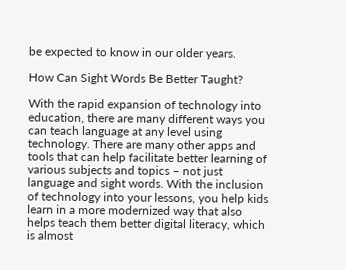be expected to know in our older years.

How Can Sight Words Be Better Taught?

With the rapid expansion of technology into education, there are many different ways you can teach language at any level using technology. There are many other apps and tools that can help facilitate better learning of various subjects and topics – not just language and sight words. With the inclusion of technology into your lessons, you help kids learn in a more modernized way that also helps teach them better digital literacy, which is almost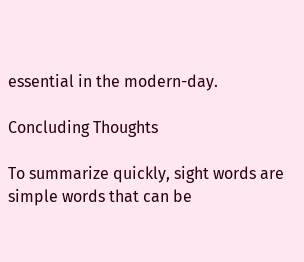essential in the modern-day.

Concluding Thoughts

To summarize quickly, sight words are simple words that can be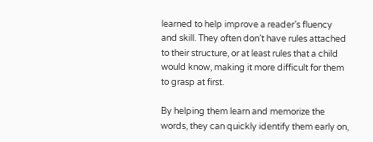learned to help improve a reader’s fluency and skill. They often don’t have rules attached to their structure, or at least rules that a child would know, making it more difficult for them to grasp at first.

By helping them learn and memorize the words, they can quickly identify them early on,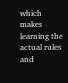which makes learning the actual rules and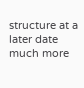structure at a later date much more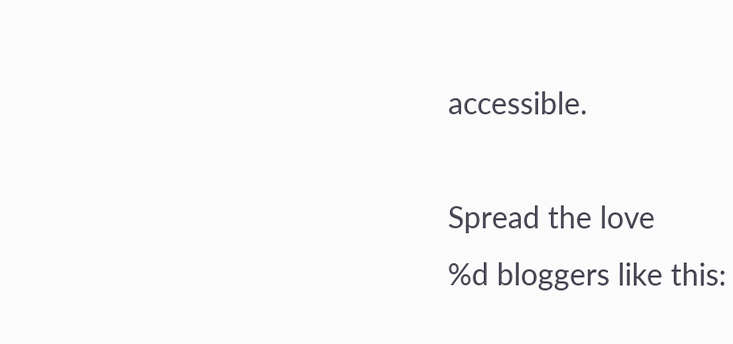accessible.

Spread the love
%d bloggers like this: